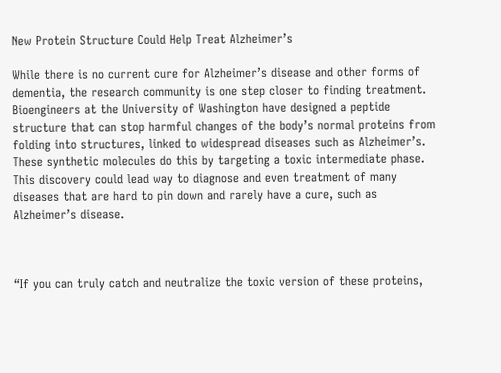New Protein Structure Could Help Treat Alzheimer’s

While there is no current cure for Alzheimer’s disease and other forms of dementia, the research community is one step closer to finding treatment. Bioengineers at the University of Washington have designed a peptide structure that can stop harmful changes of the body’s normal proteins from folding into structures, linked to widespread diseases such as Alzheimer’s. These synthetic molecules do this by targeting a toxic intermediate phase. This discovery could lead way to diagnose and even treatment of many diseases that are hard to pin down and rarely have a cure, such as Alzheimer’s disease.



“If you can truly catch and neutralize the toxic version of these proteins,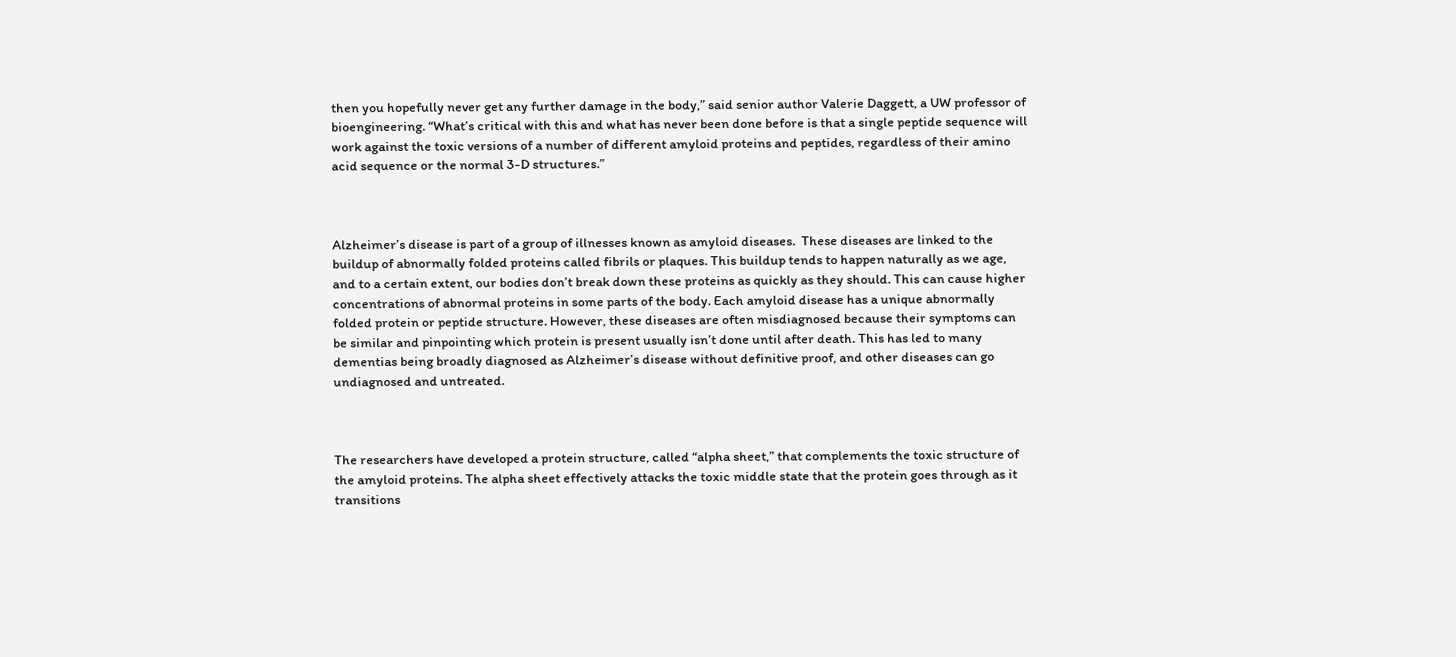then you hopefully never get any further damage in the body,” said senior author Valerie Daggett, a UW professor of bioengineering. “What’s critical with this and what has never been done before is that a single peptide sequence will work against the toxic versions of a number of different amyloid proteins and peptides, regardless of their amino acid sequence or the normal 3-D structures.”



Alzheimer’s disease is part of a group of illnesses known as amyloid diseases.  These diseases are linked to the buildup of abnormally folded proteins called fibrils or plaques. This buildup tends to happen naturally as we age, and to a certain extent, our bodies don’t break down these proteins as quickly as they should. This can cause higher concentrations of abnormal proteins in some parts of the body. Each amyloid disease has a unique abnormally folded protein or peptide structure. However, these diseases are often misdiagnosed because their symptoms can be similar and pinpointing which protein is present usually isn’t done until after death. This has led to many dementias being broadly diagnosed as Alzheimer’s disease without definitive proof, and other diseases can go undiagnosed and untreated.



The researchers have developed a protein structure, called “alpha sheet,” that complements the toxic structure of the amyloid proteins. The alpha sheet effectively attacks the toxic middle state that the protein goes through as it transitions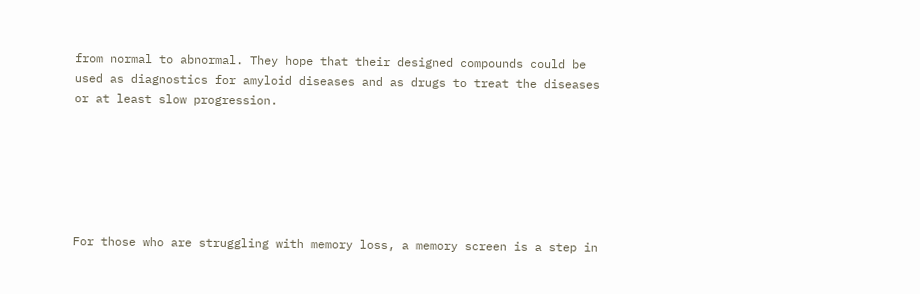from normal to abnormal. They hope that their designed compounds could be used as diagnostics for amyloid diseases and as drugs to treat the diseases or at least slow progression.






For those who are struggling with memory loss, a memory screen is a step in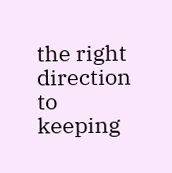the right direction to keeping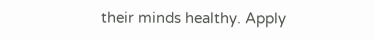their minds healthy. Apply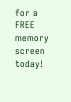for a FREE memory screen today!